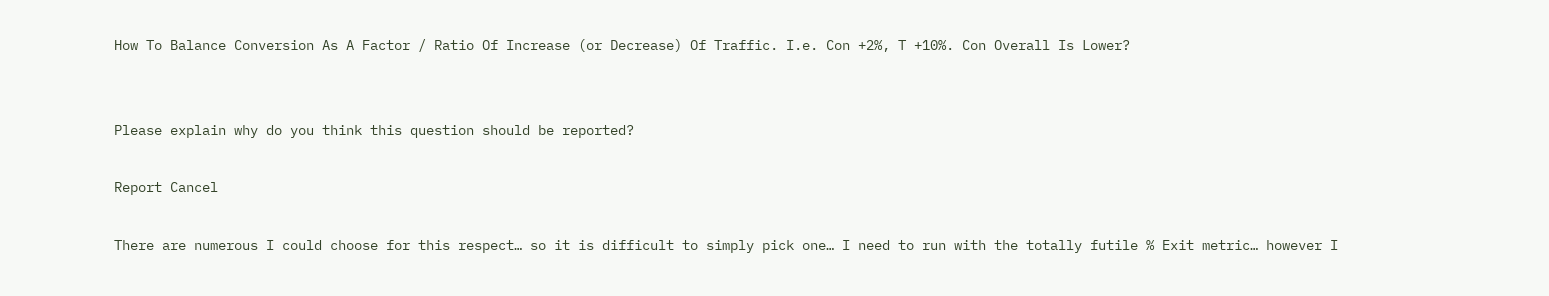How To Balance Conversion As A Factor / Ratio Of Increase (or Decrease) Of Traffic. I.e. Con +2%, T +10%. Con Overall Is Lower?


Please explain why do you think this question should be reported?

Report Cancel

There are numerous I could choose for this respect… so it is difficult to simply pick one… I need to run with the totally futile % Exit metric… however I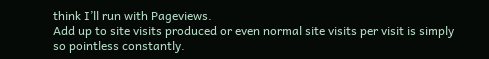think I’ll run with Pageviews.
Add up to site visits produced or even normal site visits per visit is simply so pointless constantly.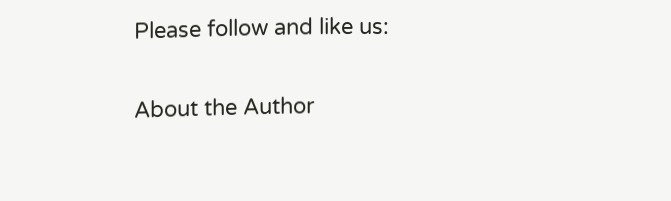Please follow and like us:

About the Author